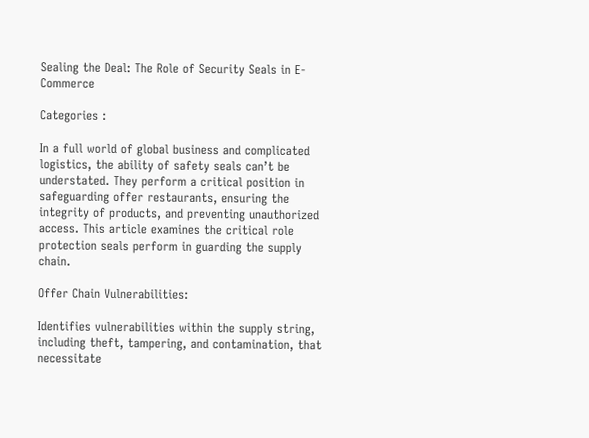Sealing the Deal: The Role of Security Seals in E-Commerce

Categories :

In a full world of global business and complicated logistics, the ability of safety seals can’t be understated. They perform a critical position in safeguarding offer restaurants, ensuring the integrity of products, and preventing unauthorized access. This article examines the critical role protection seals perform in guarding the supply chain.

Offer Chain Vulnerabilities:

Identifies vulnerabilities within the supply string, including theft, tampering, and contamination, that necessitate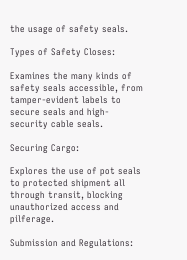the usage of safety seals.

Types of Safety Closes:

Examines the many kinds of safety seals accessible, from tamper-evident labels to secure seals and high-security cable seals.

Securing Cargo:

Explores the use of pot seals to protected shipment all through transit, blocking unauthorized access and pilferage.

Submission and Regulations: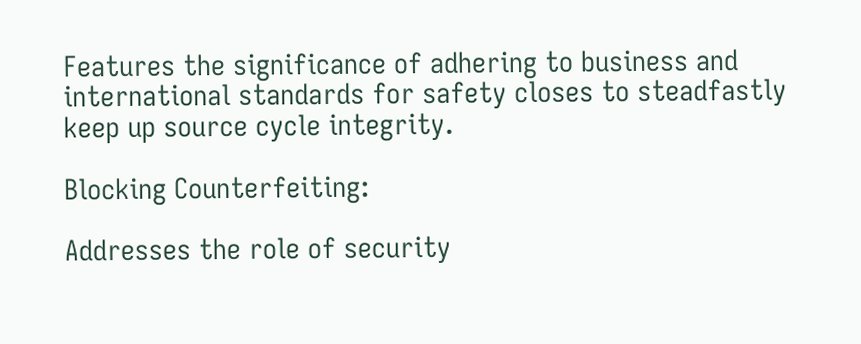Features the significance of adhering to business and international standards for safety closes to steadfastly keep up source cycle integrity.

Blocking Counterfeiting:

Addresses the role of security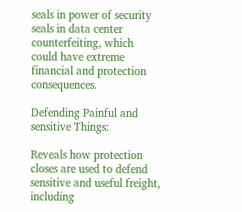seals in power of security seals in data center counterfeiting, which could have extreme financial and protection consequences.

Defending Painful and sensitive Things:

Reveals how protection closes are used to defend sensitive and useful freight, including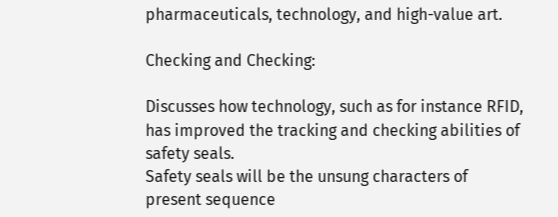pharmaceuticals, technology, and high-value art.

Checking and Checking:

Discusses how technology, such as for instance RFID, has improved the tracking and checking abilities of safety seals.
Safety seals will be the unsung characters of present sequence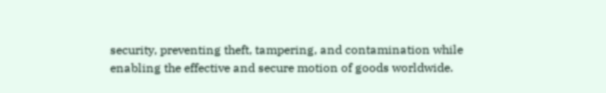security, preventing theft, tampering, and contamination while enabling the effective and secure motion of goods worldwide.